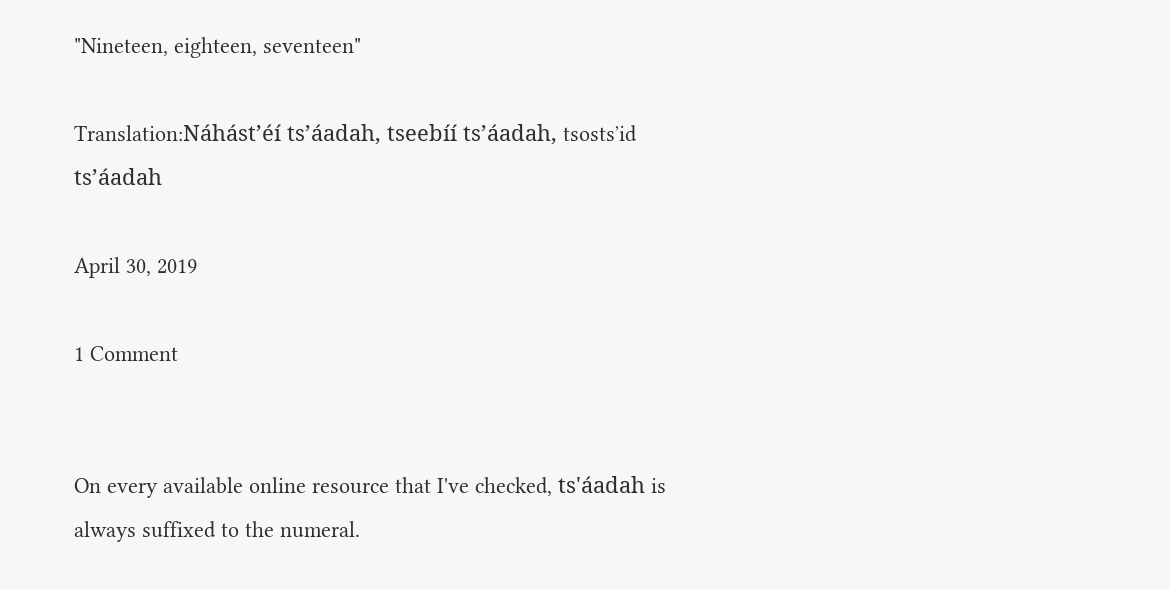"Nineteen, eighteen, seventeen"

Translation:Náhástʼéí tsʼáadah, tseebíí tsʼáadah, tsostsʼid tsʼáadah

April 30, 2019

1 Comment


On every available online resource that I've checked, ts'áadah is always suffixed to the numeral.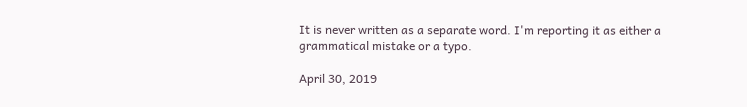It is never written as a separate word. I'm reporting it as either a grammatical mistake or a typo.

April 30, 2019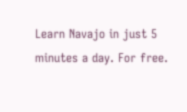Learn Navajo in just 5 minutes a day. For free.